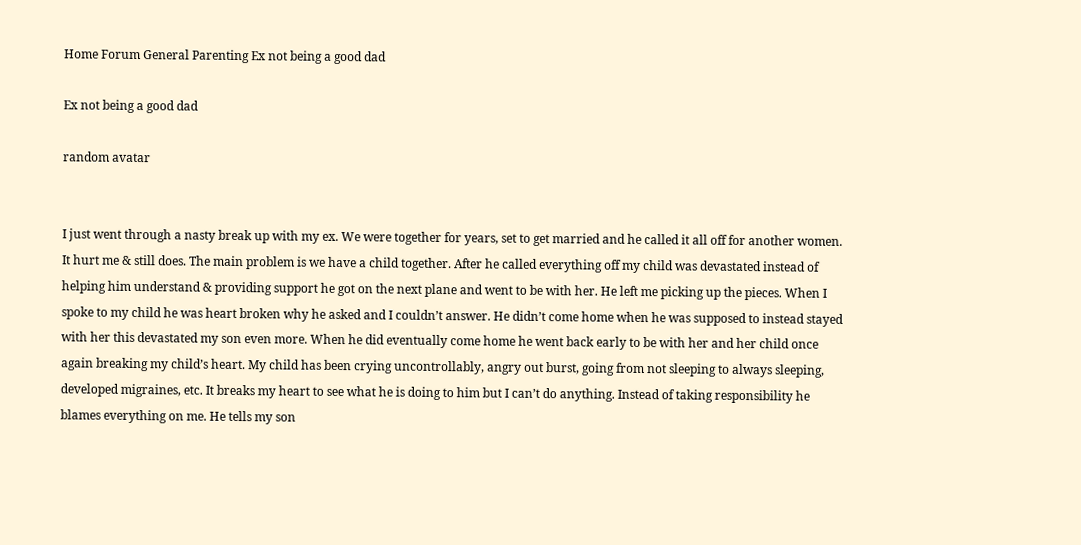Home Forum General Parenting Ex not being a good dad

Ex not being a good dad

random avatar


I just went through a nasty break up with my ex. We were together for years, set to get married and he called it all off for another women. It hurt me & still does. The main problem is we have a child together. After he called everything off my child was devastated instead of helping him understand & providing support he got on the next plane and went to be with her. He left me picking up the pieces. When I spoke to my child he was heart broken why he asked and I couldn’t answer. He didn’t come home when he was supposed to instead stayed with her this devastated my son even more. When he did eventually come home he went back early to be with her and her child once again breaking my child’s heart. My child has been crying uncontrollably, angry out burst, going from not sleeping to always sleeping, developed migraines, etc. It breaks my heart to see what he is doing to him but I can’t do anything. Instead of taking responsibility he blames everything on me. He tells my son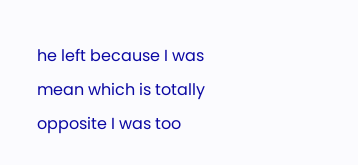he left because I was mean which is totally opposite I was too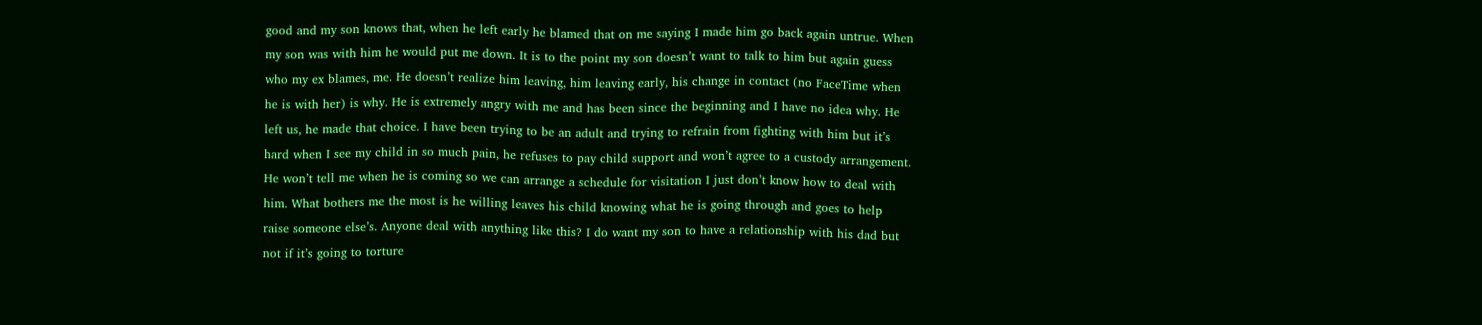good and my son knows that, when he left early he blamed that on me saying I made him go back again untrue. When my son was with him he would put me down. It is to the point my son doesn’t want to talk to him but again guess who my ex blames, me. He doesn’t realize him leaving, him leaving early, his change in contact (no FaceTime when he is with her) is why. He is extremely angry with me and has been since the beginning and I have no idea why. He left us, he made that choice. I have been trying to be an adult and trying to refrain from fighting with him but it’s hard when I see my child in so much pain, he refuses to pay child support and won’t agree to a custody arrangement. He won’t tell me when he is coming so we can arrange a schedule for visitation I just don’t know how to deal with him. What bothers me the most is he willing leaves his child knowing what he is going through and goes to help raise someone else’s. Anyone deal with anything like this? I do want my son to have a relationship with his dad but not if it’s going to torture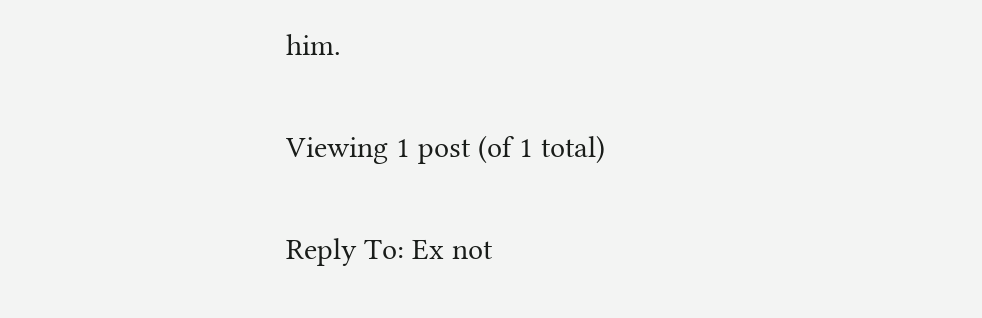him.

Viewing 1 post (of 1 total)

Reply To: Ex not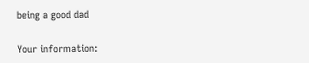being a good dad

Your information: